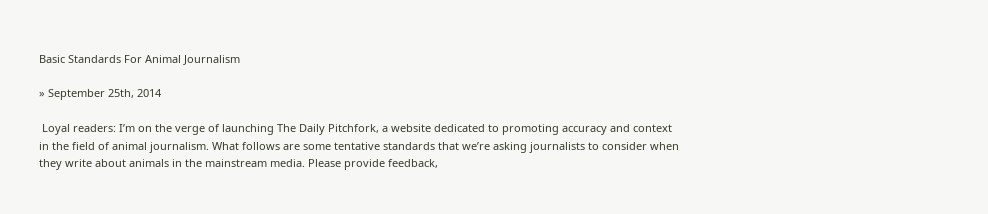Basic Standards For Animal Journalism

» September 25th, 2014

 Loyal readers: I’m on the verge of launching The Daily Pitchfork, a website dedicated to promoting accuracy and context in the field of animal journalism. What follows are some tentative standards that we’re asking journalists to consider when they write about animals in the mainstream media. Please provide feedback,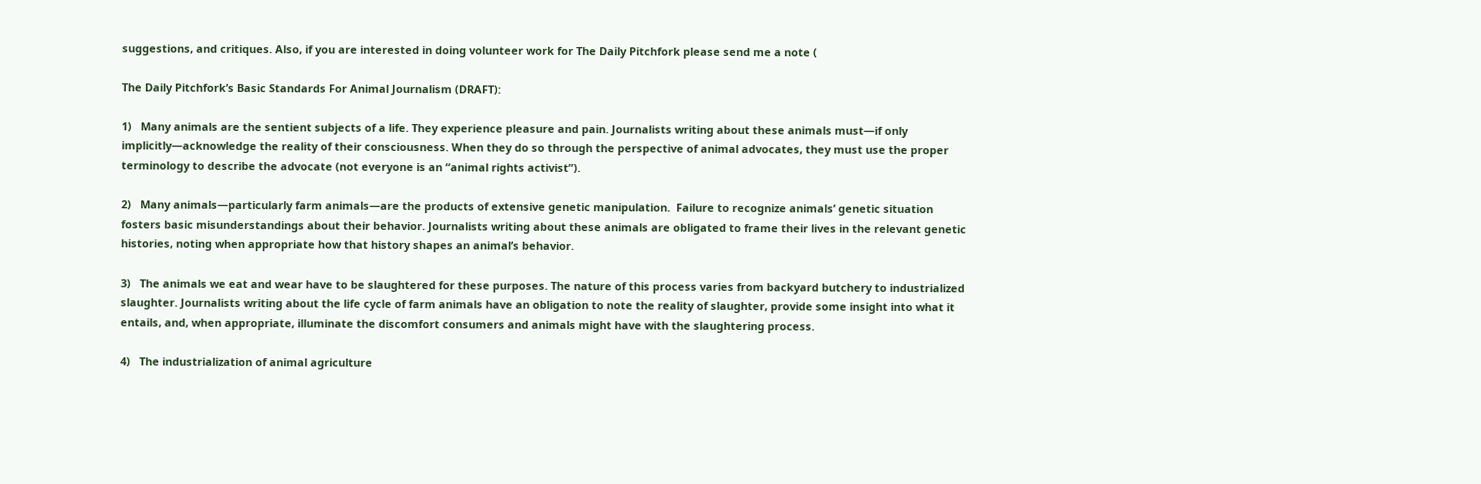suggestions, and critiques. Also, if you are interested in doing volunteer work for The Daily Pitchfork please send me a note (

The Daily Pitchfork’s Basic Standards For Animal Journalism (DRAFT):

1)   Many animals are the sentient subjects of a life. They experience pleasure and pain. Journalists writing about these animals must—if only implicitly—acknowledge the reality of their consciousness. When they do so through the perspective of animal advocates, they must use the proper terminology to describe the advocate (not everyone is an “animal rights activist”).

2)   Many animals—particularly farm animals—are the products of extensive genetic manipulation.  Failure to recognize animals’ genetic situation fosters basic misunderstandings about their behavior. Journalists writing about these animals are obligated to frame their lives in the relevant genetic histories, noting when appropriate how that history shapes an animal’s behavior.

3)   The animals we eat and wear have to be slaughtered for these purposes. The nature of this process varies from backyard butchery to industrialized slaughter. Journalists writing about the life cycle of farm animals have an obligation to note the reality of slaughter, provide some insight into what it entails, and, when appropriate, illuminate the discomfort consumers and animals might have with the slaughtering process.

4)   The industrialization of animal agriculture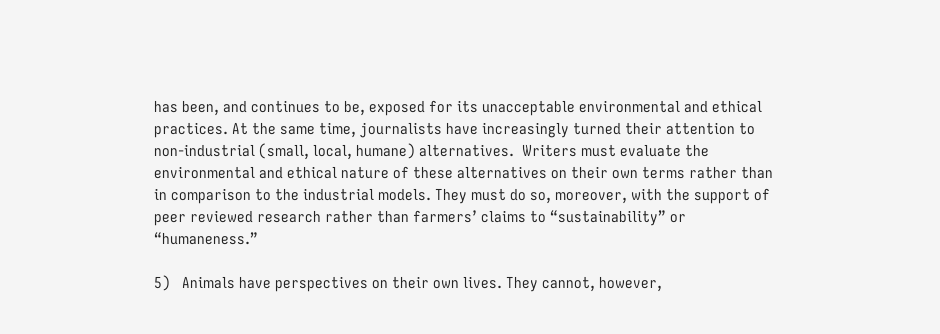has been, and continues to be, exposed for its unacceptable environmental and ethical practices. At the same time, journalists have increasingly turned their attention to non-industrial (small, local, humane) alternatives.  Writers must evaluate the environmental and ethical nature of these alternatives on their own terms rather than in comparison to the industrial models. They must do so, moreover, with the support of peer reviewed research rather than farmers’ claims to “sustainability” or “humaneness.”

5)   Animals have perspectives on their own lives. They cannot, however,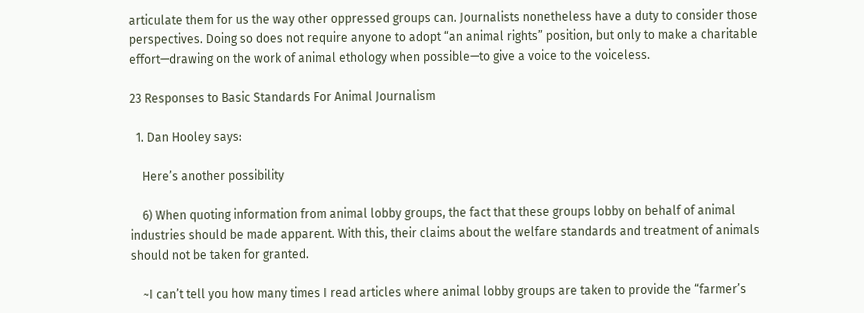articulate them for us the way other oppressed groups can. Journalists nonetheless have a duty to consider those perspectives. Doing so does not require anyone to adopt “an animal rights” position, but only to make a charitable effort—drawing on the work of animal ethology when possible—to give a voice to the voiceless.

23 Responses to Basic Standards For Animal Journalism

  1. Dan Hooley says:

    Here’s another possibility

    6) When quoting information from animal lobby groups, the fact that these groups lobby on behalf of animal industries should be made apparent. With this, their claims about the welfare standards and treatment of animals should not be taken for granted.

    ~I can’t tell you how many times I read articles where animal lobby groups are taken to provide the “farmer’s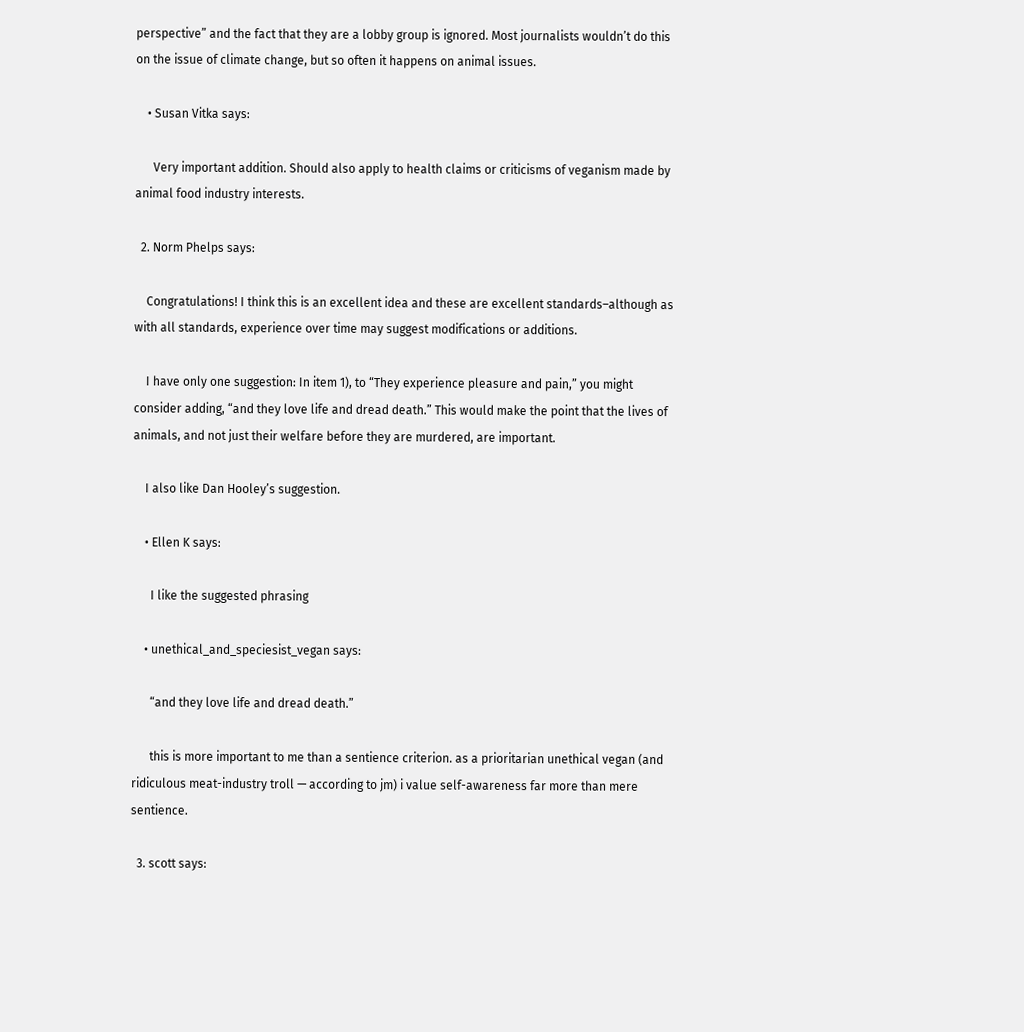perspective” and the fact that they are a lobby group is ignored. Most journalists wouldn’t do this on the issue of climate change, but so often it happens on animal issues.

    • Susan Vitka says:

      Very important addition. Should also apply to health claims or criticisms of veganism made by animal food industry interests.

  2. Norm Phelps says:

    Congratulations! I think this is an excellent idea and these are excellent standards–although as with all standards, experience over time may suggest modifications or additions.

    I have only one suggestion: In item 1), to “They experience pleasure and pain,” you might consider adding, “and they love life and dread death.” This would make the point that the lives of animals, and not just their welfare before they are murdered, are important.

    I also like Dan Hooley’s suggestion.

    • Ellen K says:

      I like the suggested phrasing

    • unethical_and_speciesist_vegan says:

      “and they love life and dread death.”

      this is more important to me than a sentience criterion. as a prioritarian unethical vegan (and ridiculous meat-industry troll — according to jm) i value self-awareness far more than mere sentience.

  3. scott says: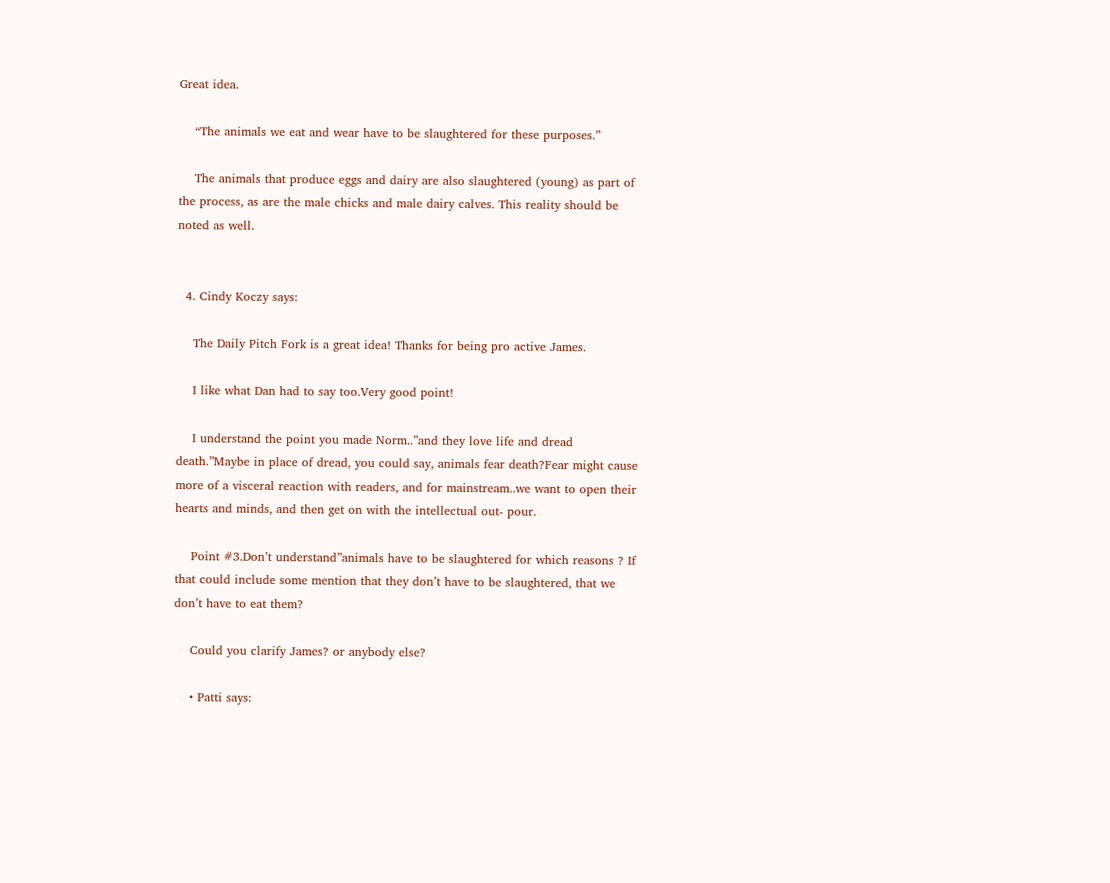Great idea.

    “The animals we eat and wear have to be slaughtered for these purposes.”

    The animals that produce eggs and dairy are also slaughtered (young) as part of the process, as are the male chicks and male dairy calves. This reality should be noted as well.


  4. Cindy Koczy says:

    The Daily Pitch Fork is a great idea! Thanks for being pro active James.

    I like what Dan had to say too.Very good point!

    I understand the point you made Norm..”and they love life and dread death.”Maybe in place of dread, you could say, animals fear death?Fear might cause more of a visceral reaction with readers, and for mainstream..we want to open their hearts and minds, and then get on with the intellectual out- pour.

    Point #3.Don’t understand”animals have to be slaughtered for which reasons ? If that could include some mention that they don’t have to be slaughtered, that we don’t have to eat them?

    Could you clarify James? or anybody else?

    • Patti says: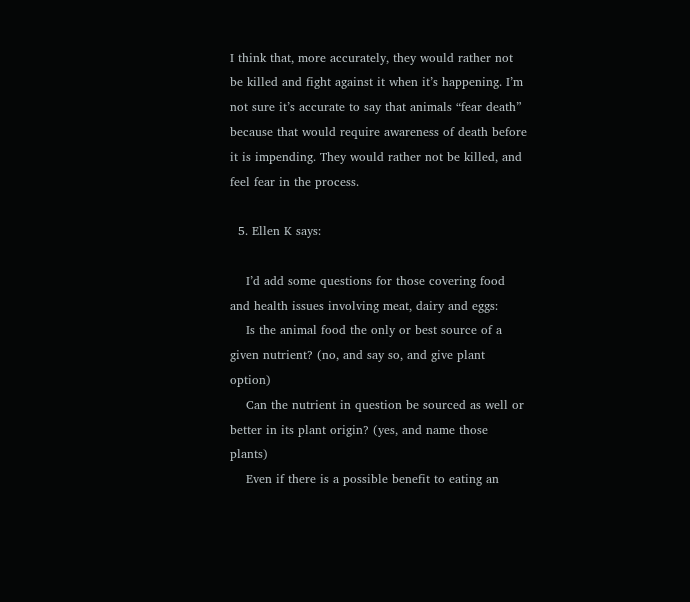I think that, more accurately, they would rather not be killed and fight against it when it’s happening. I’m not sure it’s accurate to say that animals “fear death” because that would require awareness of death before it is impending. They would rather not be killed, and feel fear in the process.

  5. Ellen K says:

    I’d add some questions for those covering food and health issues involving meat, dairy and eggs:
    Is the animal food the only or best source of a given nutrient? (no, and say so, and give plant option)
    Can the nutrient in question be sourced as well or better in its plant origin? (yes, and name those plants)
    Even if there is a possible benefit to eating an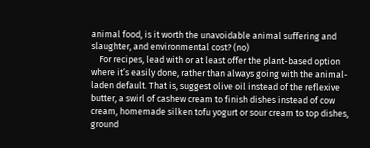animal food, is it worth the unavoidable animal suffering and slaughter, and environmental cost? (no)
    For recipes, lead with or at least offer the plant-based option where it’s easily done, rather than always going with the animal-laden default. That is, suggest olive oil instead of the reflexive butter, a swirl of cashew cream to finish dishes instead of cow cream, homemade silken tofu yogurt or sour cream to top dishes, ground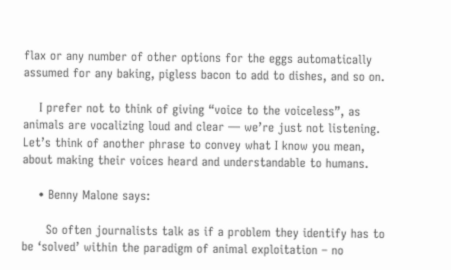flax or any number of other options for the eggs automatically assumed for any baking, pigless bacon to add to dishes, and so on.

    I prefer not to think of giving “voice to the voiceless”, as animals are vocalizing loud and clear — we’re just not listening. Let’s think of another phrase to convey what I know you mean, about making their voices heard and understandable to humans.

    • Benny Malone says:

      So often journalists talk as if a problem they identify has to be ‘solved’ within the paradigm of animal exploitation – no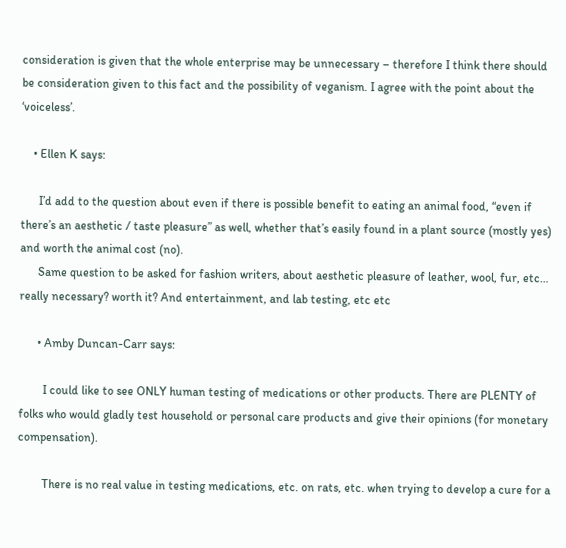consideration is given that the whole enterprise may be unnecessary – therefore I think there should be consideration given to this fact and the possibility of veganism. I agree with the point about the ‘voiceless’.

    • Ellen K says:

      I’d add to the question about even if there is possible benefit to eating an animal food, “even if there’s an aesthetic / taste pleasure” as well, whether that’s easily found in a plant source (mostly yes) and worth the animal cost (no).
      Same question to be asked for fashion writers, about aesthetic pleasure of leather, wool, fur, etc… really necessary? worth it? And entertainment, and lab testing, etc etc

      • Amby Duncan-Carr says:

        I could like to see ONLY human testing of medications or other products. There are PLENTY of folks who would gladly test household or personal care products and give their opinions (for monetary compensation).

        There is no real value in testing medications, etc. on rats, etc. when trying to develop a cure for a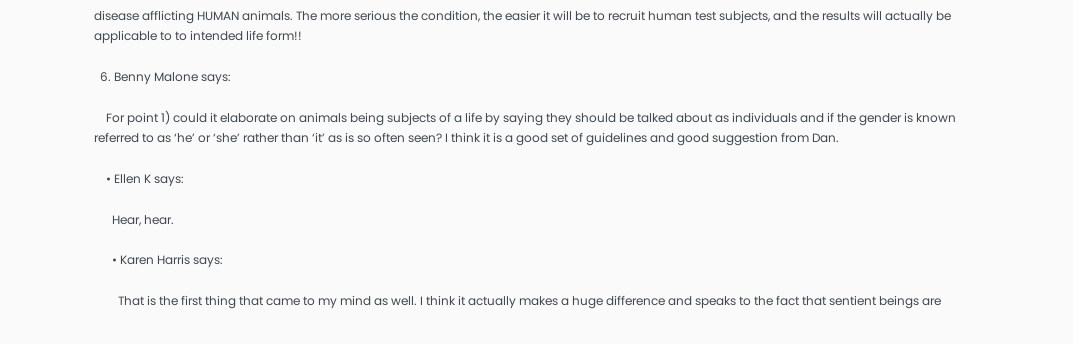disease afflicting HUMAN animals. The more serious the condition, the easier it will be to recruit human test subjects, and the results will actually be applicable to to intended life form!!

  6. Benny Malone says:

    For point 1) could it elaborate on animals being subjects of a life by saying they should be talked about as individuals and if the gender is known referred to as ‘he’ or ‘she’ rather than ‘it’ as is so often seen? I think it is a good set of guidelines and good suggestion from Dan.

    • Ellen K says:

      Hear, hear.

      • Karen Harris says:

        That is the first thing that came to my mind as well. I think it actually makes a huge difference and speaks to the fact that sentient beings are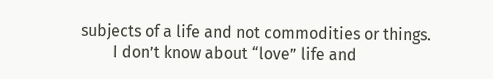subjects of a life and not commodities or things.
        I don’t know about “love” life and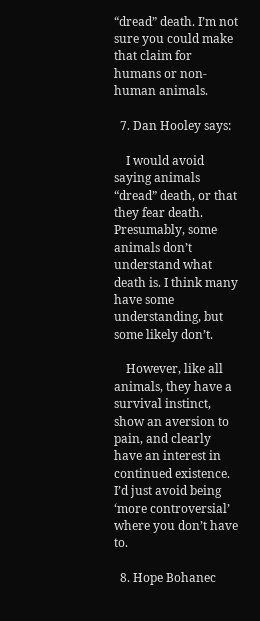“dread” death. I’m not sure you could make that claim for humans or non-human animals.

  7. Dan Hooley says:

    I would avoid saying animals “dread” death, or that they fear death. Presumably, some animals don’t understand what death is. I think many have some understanding, but some likely don’t.

    However, like all animals, they have a survival instinct, show an aversion to pain, and clearly have an interest in continued existence. I’d just avoid being ‘more controversial’ where you don’t have to.

  8. Hope Bohanec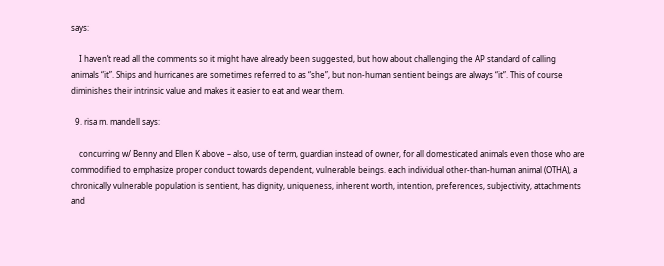says:

    I haven’t read all the comments so it might have already been suggested, but how about challenging the AP standard of calling animals “it”. Ships and hurricanes are sometimes referred to as “she”, but non-human sentient beings are always “it”. This of course diminishes their intrinsic value and makes it easier to eat and wear them.

  9. risa m. mandell says:

    concurring w/ Benny and Ellen K above – also, use of term, guardian instead of owner, for all domesticated animals even those who are commodified to emphasize proper conduct towards dependent, vulnerable beings. each individual other-than-human animal (OTHA), a chronically vulnerable population is sentient, has dignity, uniqueness, inherent worth, intention, preferences, subjectivity, attachments and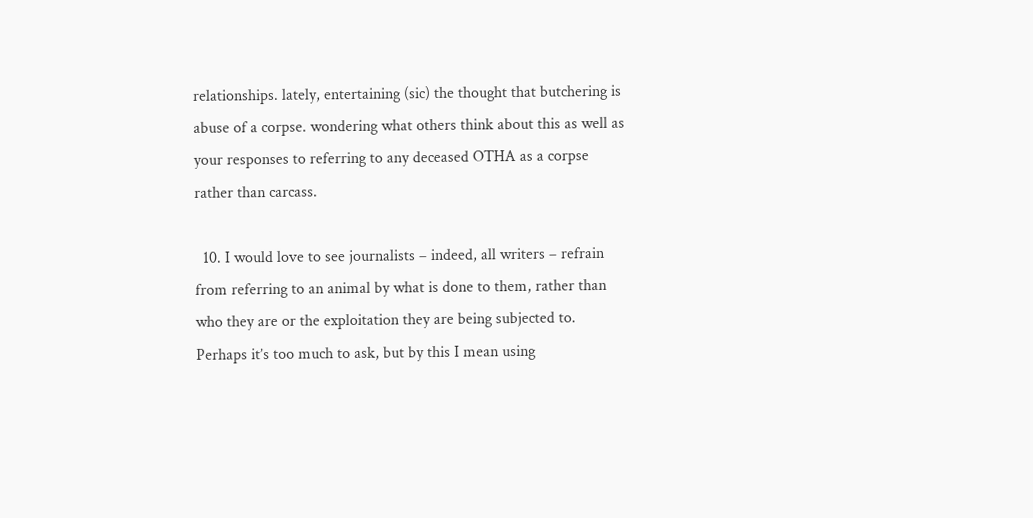relationships. lately, entertaining (sic) the thought that butchering is abuse of a corpse. wondering what others think about this as well as your responses to referring to any deceased OTHA as a corpse rather than carcass.

  10. I would love to see journalists – indeed, all writers – refrain from referring to an animal by what is done to them, rather than who they are or the exploitation they are being subjected to. Perhaps it’s too much to ask, but by this I mean using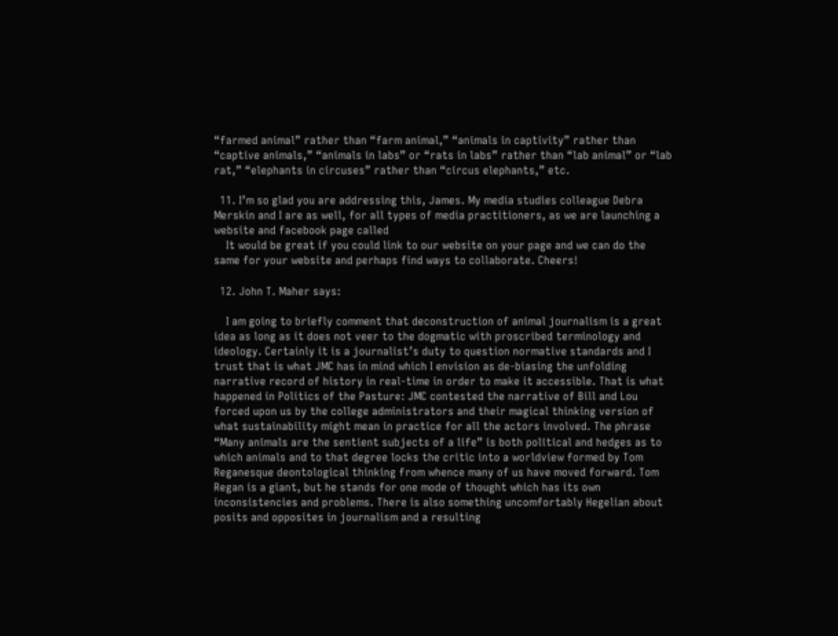“farmed animal” rather than “farm animal,” “animals in captivity” rather than “captive animals,” “animals in labs” or “rats in labs” rather than “lab animal” or “lab rat,” “elephants in circuses” rather than “circus elephants,” etc.

  11. I’m so glad you are addressing this, James. My media studies colleague Debra Merskin and I are as well, for all types of media practitioners, as we are launching a website and facebook page called
    It would be great if you could link to our website on your page and we can do the same for your website and perhaps find ways to collaborate. Cheers!

  12. John T. Maher says:

    I am going to briefly comment that deconstruction of animal journalism is a great idea as long as it does not veer to the dogmatic with proscribed terminology and ideology. Certainly it is a journalist’s duty to question normative standards and I trust that is what JMC has in mind which I envision as de-biasing the unfolding narrative record of history in real-time in order to make it accessible. That is what happened in Politics of the Pasture: JMC contested the narrative of Bill and Lou forced upon us by the college administrators and their magical thinking version of what sustainability might mean in practice for all the actors involved. The phrase “Many animals are the sentient subjects of a life” is both political and hedges as to which animals and to that degree locks the critic into a worldview formed by Tom Reganesque deontological thinking from whence many of us have moved forward. Tom Regan is a giant, but he stands for one mode of thought which has its own inconsistencies and problems. There is also something uncomfortably Hegelian about posits and opposites in journalism and a resulting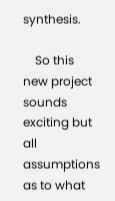synthesis.

    So this new project sounds exciting but all assumptions as to what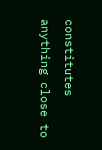constitutes anything close to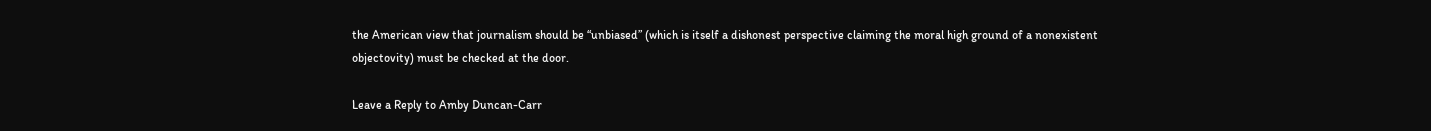the American view that journalism should be “unbiased” (which is itself a dishonest perspective claiming the moral high ground of a nonexistent objectovity) must be checked at the door.

Leave a Reply to Amby Duncan-Carr